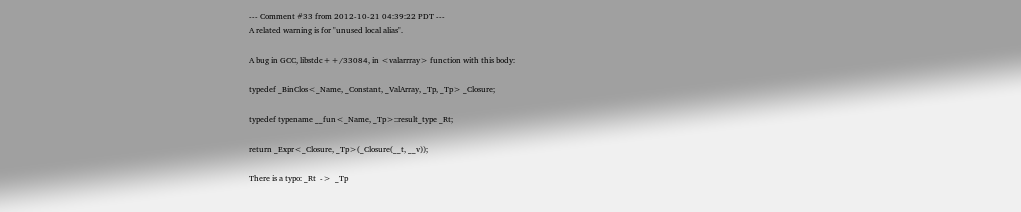--- Comment #33 from 2012-10-21 04:39:22 PDT ---
A related warning is for "unused local alias".

A bug in GCC, libstdc++/33084, in <valarrray> function with this body:

typedef _BinClos<_Name, _Constant, _ValArray, _Tp, _Tp> _Closure;

typedef typename __fun<_Name, _Tp>::result_type _Rt;

return _Expr<_Closure, _Tp>(_Closure(__t, __v));

There is a typo: _Rt  ->  _Tp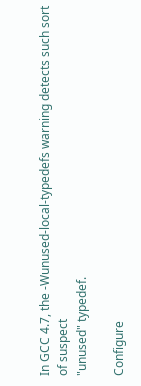In GCC 4.7, the -Wunused-local-typedefs warning detects such sort of suspect
"unused" typedef.

Configure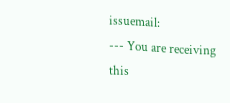issuemail:
--- You are receiving this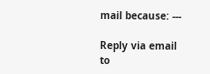mail because: ---

Reply via email to